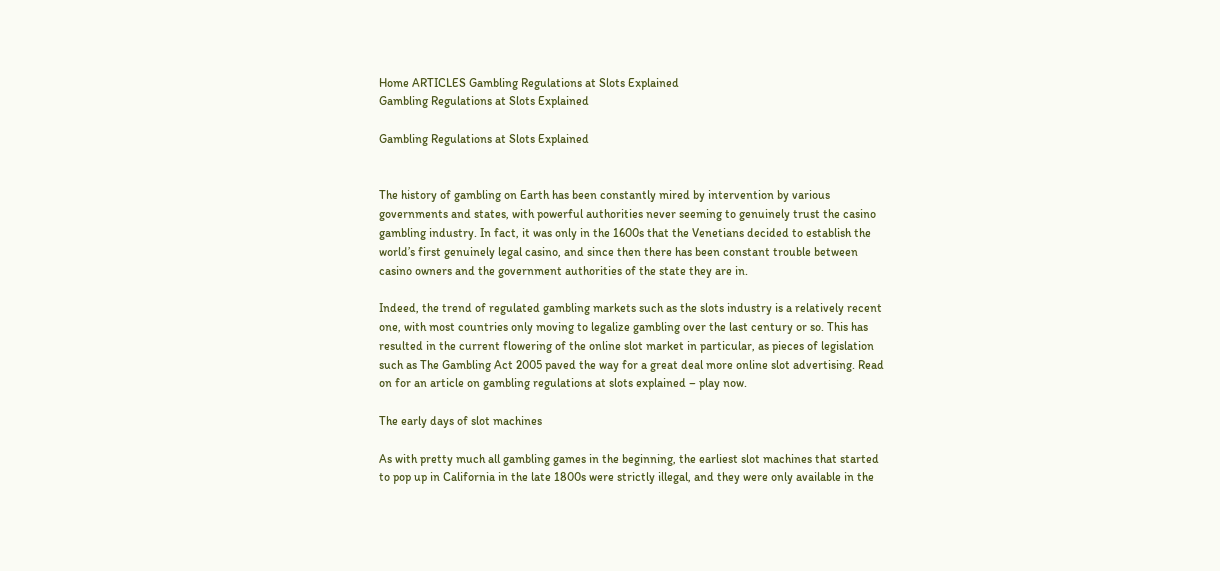Home ARTICLES Gambling Regulations at Slots Explained
Gambling Regulations at Slots Explained

Gambling Regulations at Slots Explained


The history of gambling on Earth has been constantly mired by intervention by various governments and states, with powerful authorities never seeming to genuinely trust the casino gambling industry. In fact, it was only in the 1600s that the Venetians decided to establish the world’s first genuinely legal casino, and since then there has been constant trouble between casino owners and the government authorities of the state they are in.

Indeed, the trend of regulated gambling markets such as the slots industry is a relatively recent one, with most countries only moving to legalize gambling over the last century or so. This has resulted in the current flowering of the online slot market in particular, as pieces of legislation such as The Gambling Act 2005 paved the way for a great deal more online slot advertising. Read on for an article on gambling regulations at slots explained – play now.

The early days of slot machines

As with pretty much all gambling games in the beginning, the earliest slot machines that started to pop up in California in the late 1800s were strictly illegal, and they were only available in the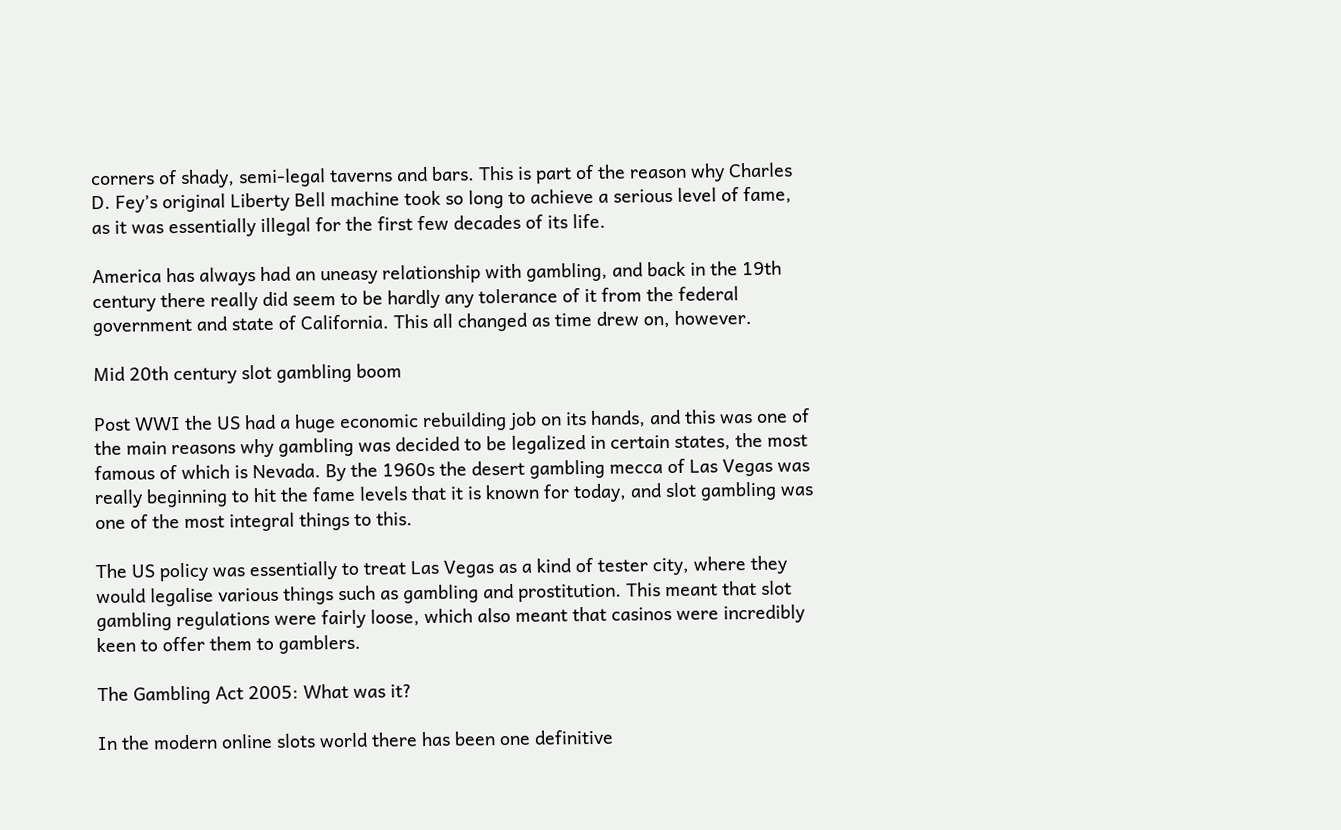corners of shady, semi-legal taverns and bars. This is part of the reason why Charles D. Fey’s original Liberty Bell machine took so long to achieve a serious level of fame, as it was essentially illegal for the first few decades of its life.

America has always had an uneasy relationship with gambling, and back in the 19th century there really did seem to be hardly any tolerance of it from the federal government and state of California. This all changed as time drew on, however.

Mid 20th century slot gambling boom

Post WWI the US had a huge economic rebuilding job on its hands, and this was one of the main reasons why gambling was decided to be legalized in certain states, the most famous of which is Nevada. By the 1960s the desert gambling mecca of Las Vegas was really beginning to hit the fame levels that it is known for today, and slot gambling was one of the most integral things to this.

The US policy was essentially to treat Las Vegas as a kind of tester city, where they would legalise various things such as gambling and prostitution. This meant that slot gambling regulations were fairly loose, which also meant that casinos were incredibly keen to offer them to gamblers.

The Gambling Act 2005: What was it?

In the modern online slots world there has been one definitive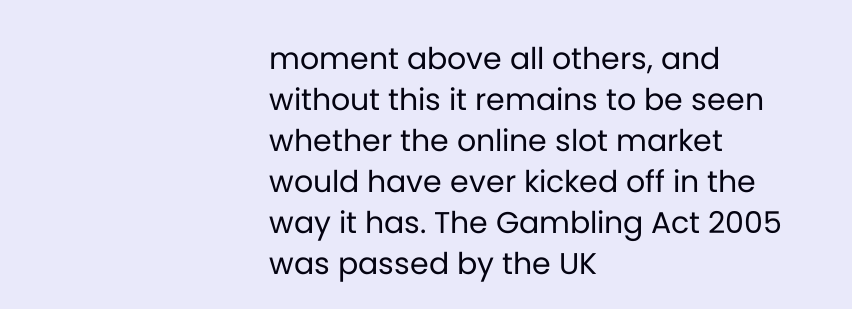moment above all others, and without this it remains to be seen whether the online slot market would have ever kicked off in the way it has. The Gambling Act 2005 was passed by the UK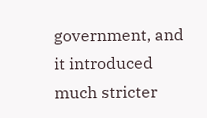government, and it introduced much stricter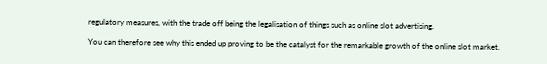regulatory measures, with the trade off being the legalisation of things such as online slot advertising.

You can therefore see why this ended up proving to be the catalyst for the remarkable growth of the online slot market.